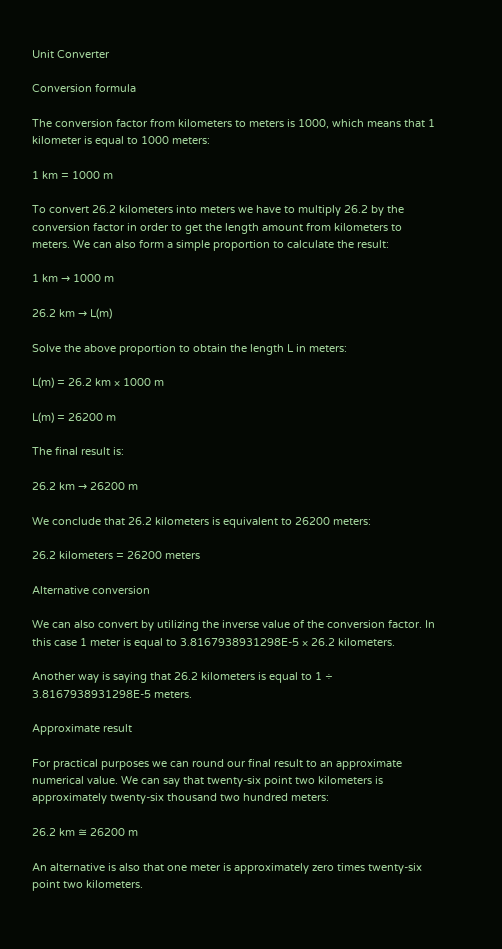Unit Converter

Conversion formula

The conversion factor from kilometers to meters is 1000, which means that 1 kilometer is equal to 1000 meters:

1 km = 1000 m

To convert 26.2 kilometers into meters we have to multiply 26.2 by the conversion factor in order to get the length amount from kilometers to meters. We can also form a simple proportion to calculate the result:

1 km → 1000 m

26.2 km → L(m)

Solve the above proportion to obtain the length L in meters:

L(m) = 26.2 km × 1000 m

L(m) = 26200 m

The final result is:

26.2 km → 26200 m

We conclude that 26.2 kilometers is equivalent to 26200 meters:

26.2 kilometers = 26200 meters

Alternative conversion

We can also convert by utilizing the inverse value of the conversion factor. In this case 1 meter is equal to 3.8167938931298E-5 × 26.2 kilometers.

Another way is saying that 26.2 kilometers is equal to 1 ÷ 3.8167938931298E-5 meters.

Approximate result

For practical purposes we can round our final result to an approximate numerical value. We can say that twenty-six point two kilometers is approximately twenty-six thousand two hundred meters:

26.2 km ≅ 26200 m

An alternative is also that one meter is approximately zero times twenty-six point two kilometers.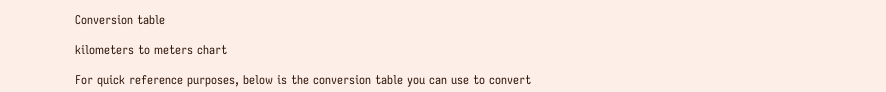Conversion table

kilometers to meters chart

For quick reference purposes, below is the conversion table you can use to convert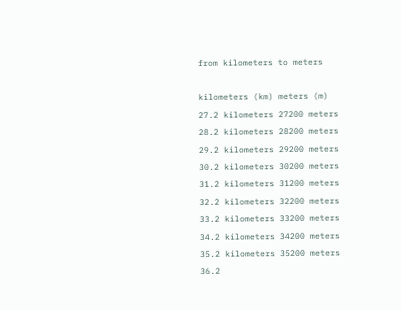from kilometers to meters

kilometers (km) meters (m)
27.2 kilometers 27200 meters
28.2 kilometers 28200 meters
29.2 kilometers 29200 meters
30.2 kilometers 30200 meters
31.2 kilometers 31200 meters
32.2 kilometers 32200 meters
33.2 kilometers 33200 meters
34.2 kilometers 34200 meters
35.2 kilometers 35200 meters
36.2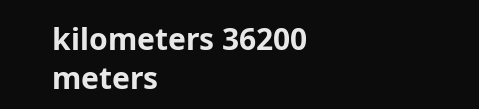kilometers 36200 meters